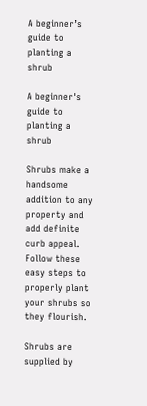A beginner’s guide to planting a shrub

A beginner's guide to planting a shrub

Shrubs make a handsome addition to any property and add definite curb appeal. Follow these easy steps to properly plant your shrubs so they flourish.

Shrubs are supplied by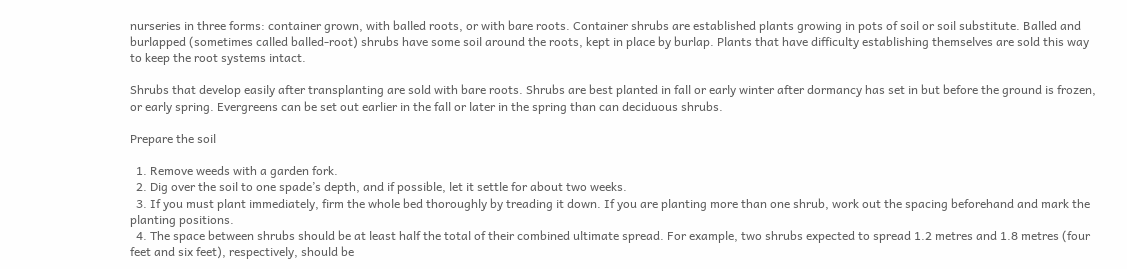nurseries in three forms: container grown, with balled roots, or with bare roots. Container shrubs are established plants growing in pots of soil or soil substitute. Balled and burlapped (sometimes called balled-root) shrubs have some soil around the roots, kept in place by burlap. Plants that have difficulty establishing themselves are sold this way to keep the root systems intact.

Shrubs that develop easily after transplanting are sold with bare roots. Shrubs are best planted in fall or early winter after dormancy has set in but before the ground is frozen, or early spring. Evergreens can be set out earlier in the fall or later in the spring than can deciduous shrubs.

Prepare the soil

  1. Remove weeds with a garden fork.
  2. Dig over the soil to one spade’s depth, and if possible, let it settle for about two weeks.
  3. If you must plant immediately, firm the whole bed thoroughly by treading it down. If you are planting more than one shrub, work out the spacing beforehand and mark the planting positions.
  4. The space between shrubs should be at least half the total of their combined ultimate spread. For example, two shrubs expected to spread 1.2 metres and 1.8 metres (four feet and six feet), respectively, should be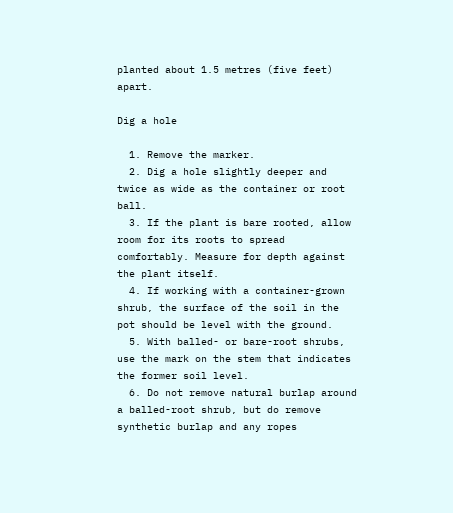planted about 1.5 metres (five feet) apart.

Dig a hole

  1. Remove the marker.
  2. Dig a hole slightly deeper and twice as wide as the container or root ball.
  3. If the plant is bare rooted, allow room for its roots to spread comfortably. Measure for depth against the plant itself.
  4. If working with a container-grown shrub, the surface of the soil in the pot should be level with the ground.
  5. With balled- or bare-root shrubs, use the mark on the stem that indicates the former soil level.
  6. Do not remove natural burlap around a balled-root shrub, but do remove synthetic burlap and any ropes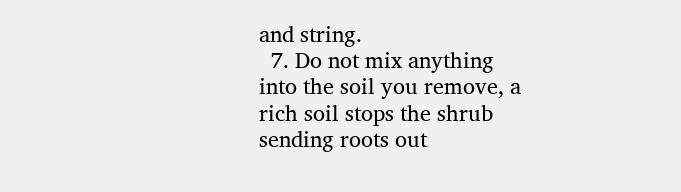and string.
  7. Do not mix anything into the soil you remove, a rich soil stops the shrub sending roots out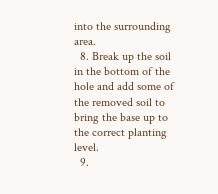into the surrounding area.
  8. Break up the soil in the bottom of the hole and add some of the removed soil to bring the base up to the correct planting level.
  9.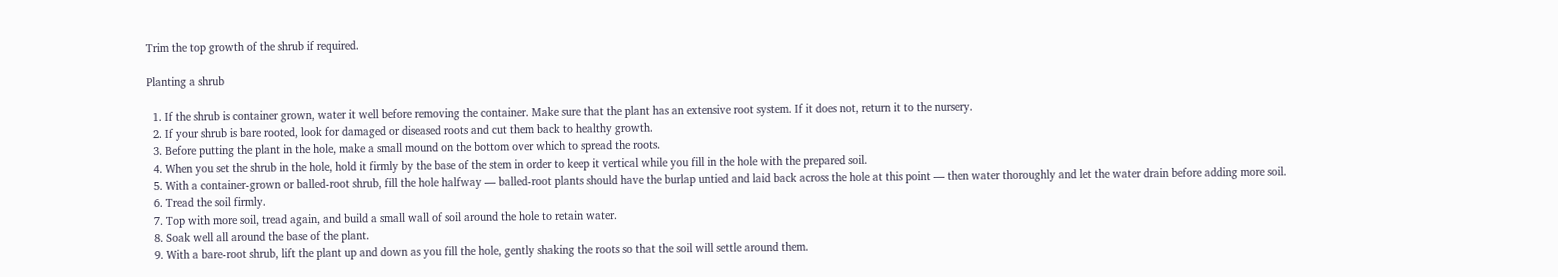Trim the top growth of the shrub if required.

Planting a shrub

  1. If the shrub is container grown, water it well before removing the container. Make sure that the plant has an extensive root system. If it does not, return it to the nursery.
  2. If your shrub is bare rooted, look for damaged or diseased roots and cut them back to healthy growth.
  3. Before putting the plant in the hole, make a small mound on the bottom over which to spread the roots.
  4. When you set the shrub in the hole, hold it firmly by the base of the stem in order to keep it vertical while you fill in the hole with the prepared soil.
  5. With a container-grown or balled-root shrub, fill the hole halfway — balled-root plants should have the burlap untied and laid back across the hole at this point — then water thoroughly and let the water drain before adding more soil.
  6. Tread the soil firmly.
  7. Top with more soil, tread again, and build a small wall of soil around the hole to retain water.
  8. Soak well all around the base of the plant.
  9. With a bare-root shrub, lift the plant up and down as you fill the hole, gently shaking the roots so that the soil will settle around them.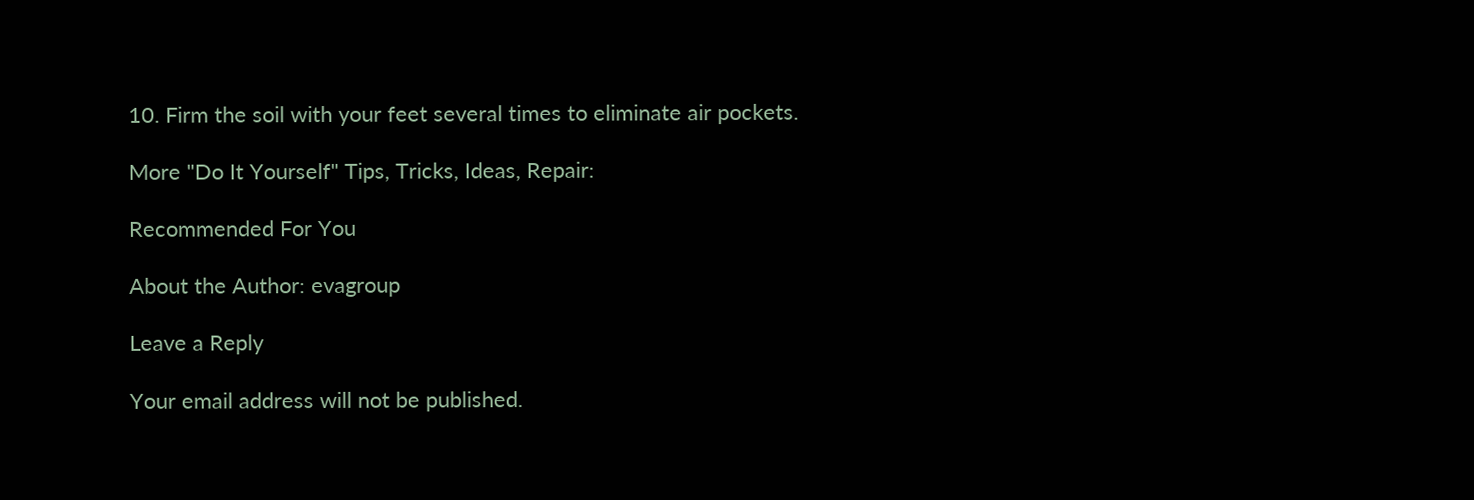10. Firm the soil with your feet several times to eliminate air pockets.

More "Do It Yourself" Tips, Tricks, Ideas, Repair:

Recommended For You

About the Author: evagroup

Leave a Reply

Your email address will not be published.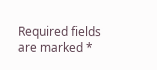Required fields are marked *